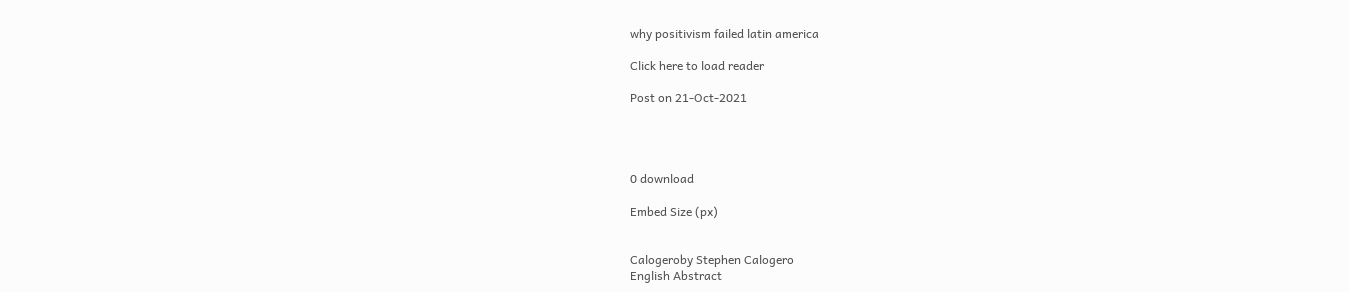why positivism failed latin america

Click here to load reader

Post on 21-Oct-2021




0 download

Embed Size (px)


Calogeroby Stephen Calogero
English Abstract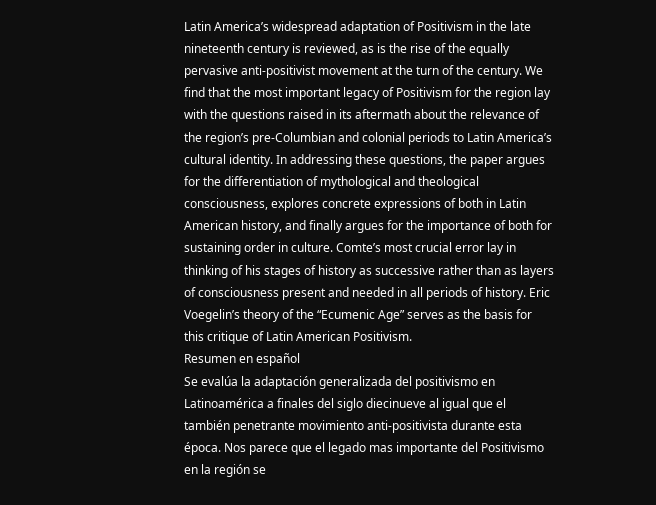Latin America’s widespread adaptation of Positivism in the late nineteenth century is reviewed, as is the rise of the equally pervasive anti-positivist movement at the turn of the century. We find that the most important legacy of Positivism for the region lay with the questions raised in its aftermath about the relevance of the region’s pre-Columbian and colonial periods to Latin America’s cultural identity. In addressing these questions, the paper argues for the differentiation of mythological and theological consciousness, explores concrete expressions of both in Latin American history, and finally argues for the importance of both for sustaining order in culture. Comte’s most crucial error lay in thinking of his stages of history as successive rather than as layers of consciousness present and needed in all periods of history. Eric Voegelin’s theory of the “Ecumenic Age” serves as the basis for this critique of Latin American Positivism.
Resumen en español
Se evalúa la adaptación generalizada del positivismo en Latinoamérica a finales del siglo diecinueve al igual que el también penetrante movimiento anti-positivista durante esta época. Nos parece que el legado mas importante del Positivismo en la región se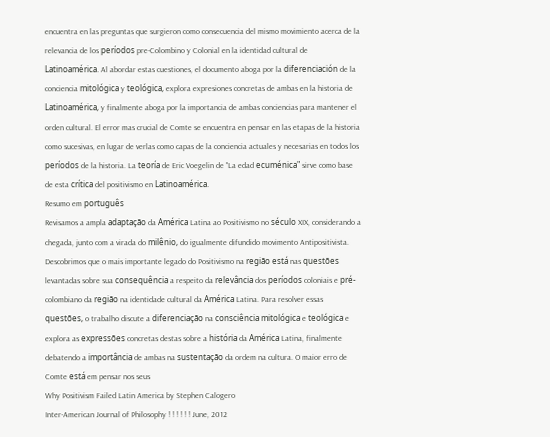encuentra en las preguntas que surgieron como consecuencia del mismo movimiento acerca de la relevancia de los períodos pre-Colombino y Colonial en la identidad cultural de Latinoamérica. Al abordar estas cuestiones, el documento aboga por la diferenciación de la conciencia mitológica y teológica, explora expresiones concretas de ambas en la historia de Latinoamérica, y finalmente aboga por la importancia de ambas conciencias para mantener el orden cultural. El error mas crucial de Comte se encuentra en pensar en las etapas de la historia como sucesivas, en lugar de verlas como capas de la conciencia actuales y necesarias en todos los períodos de la historia. La teoría de Eric Voegelin de "La edad ecuménica" sirve como base de esta crítica del positivismo en Latinoamérica.
Resumo em português
Revisamos a ampla adaptação da América Latina ao Positivismo no século XIX, considerando a chegada, junto com a virada do milênio, do igualmente difundido movimento Antipositivista. Descobrimos que o mais importante legado do Positivismo na região está nas questões levantadas sobre sua consequência a respeito da relevância dos períodos coloniais e pré-colombiano da região na identidade cultural da América Latina. Para resolver essas questões, o trabalho discute a diferenciação na consciência mitológica e teológica e explora as expressões concretas destas sobre a história da América Latina, finalmente debatendo a importância de ambas na sustentação da ordem na cultura. O maior erro de Comte está em pensar nos seus
Why Positivism Failed Latin America by Stephen Calogero
Inter-American Journal of Philosophy ! ! ! ! ! ! June, 2012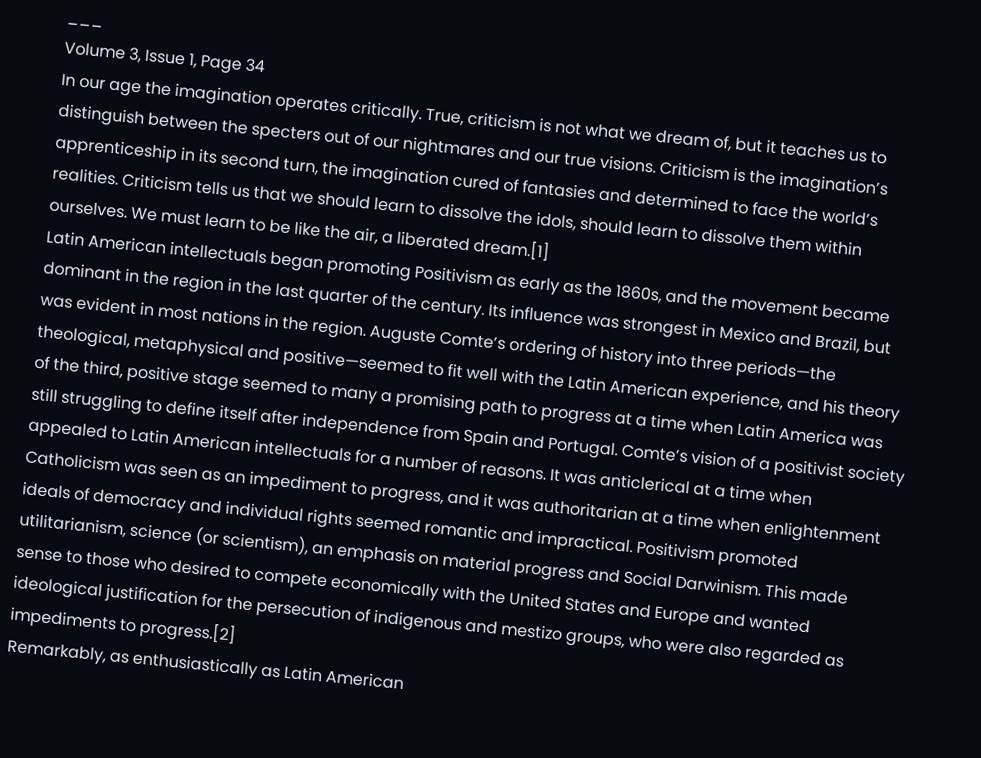___
Volume 3, Issue 1, Page 34
In our age the imagination operates critically. True, criticism is not what we dream of, but it teaches us to distinguish between the specters out of our nightmares and our true visions. Criticism is the imagination’s apprenticeship in its second turn, the imagination cured of fantasies and determined to face the world’s realities. Criticism tells us that we should learn to dissolve the idols, should learn to dissolve them within ourselves. We must learn to be like the air, a liberated dream.[1]
Latin American intellectuals began promoting Positivism as early as the 1860s, and the movement became dominant in the region in the last quarter of the century. Its influence was strongest in Mexico and Brazil, but was evident in most nations in the region. Auguste Comte’s ordering of history into three periods—the theological, metaphysical and positive—seemed to fit well with the Latin American experience, and his theory of the third, positive stage seemed to many a promising path to progress at a time when Latin America was still struggling to define itself after independence from Spain and Portugal. Comte’s vision of a positivist society appealed to Latin American intellectuals for a number of reasons. It was anticlerical at a time when Catholicism was seen as an impediment to progress, and it was authoritarian at a time when enlightenment ideals of democracy and individual rights seemed romantic and impractical. Positivism promoted utilitarianism, science (or scientism), an emphasis on material progress and Social Darwinism. This made sense to those who desired to compete economically with the United States and Europe and wanted ideological justification for the persecution of indigenous and mestizo groups, who were also regarded as impediments to progress.[2]
Remarkably, as enthusiastically as Latin American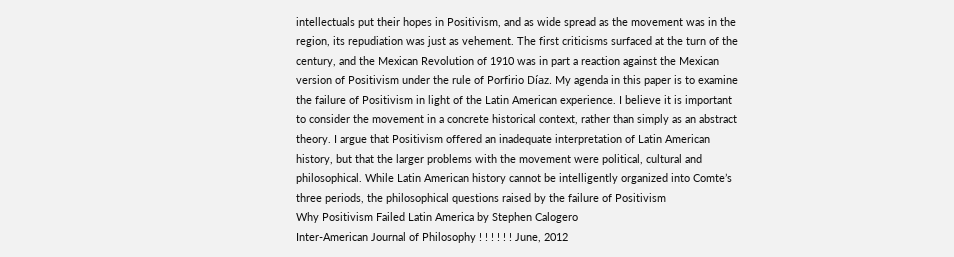intellectuals put their hopes in Positivism, and as wide spread as the movement was in the region, its repudiation was just as vehement. The first criticisms surfaced at the turn of the century, and the Mexican Revolution of 1910 was in part a reaction against the Mexican version of Positivism under the rule of Porfirio Díaz. My agenda in this paper is to examine the failure of Positivism in light of the Latin American experience. I believe it is important to consider the movement in a concrete historical context, rather than simply as an abstract theory. I argue that Positivism offered an inadequate interpretation of Latin American history, but that the larger problems with the movement were political, cultural and philosophical. While Latin American history cannot be intelligently organized into Comte’s three periods, the philosophical questions raised by the failure of Positivism
Why Positivism Failed Latin America by Stephen Calogero
Inter-American Journal of Philosophy ! ! ! ! ! ! June, 2012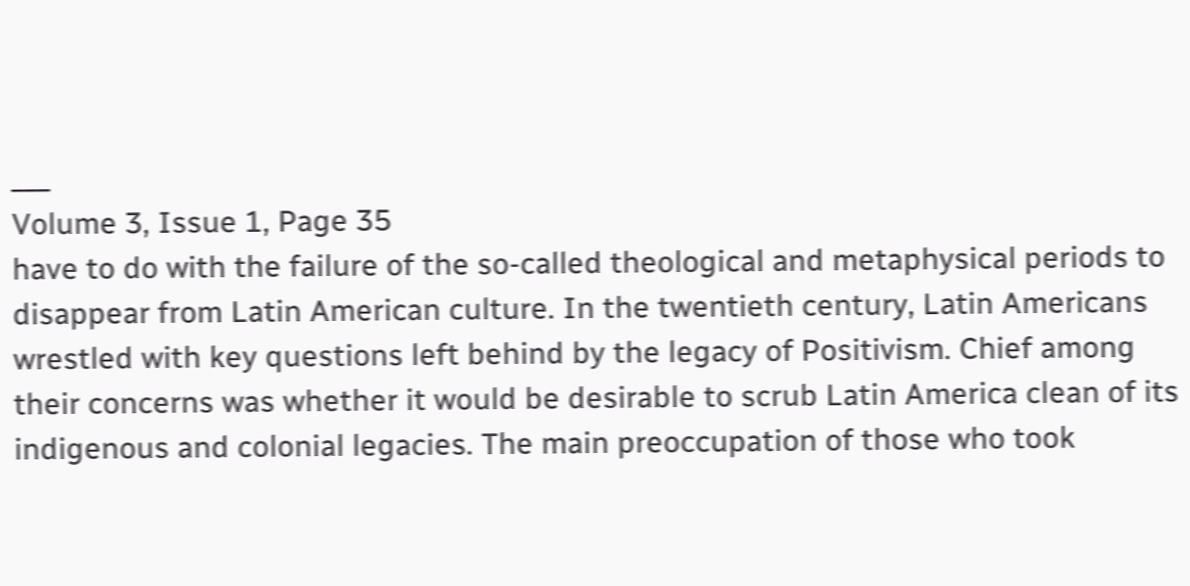___
Volume 3, Issue 1, Page 35
have to do with the failure of the so-called theological and metaphysical periods to disappear from Latin American culture. In the twentieth century, Latin Americans wrestled with key questions left behind by the legacy of Positivism. Chief among their concerns was whether it would be desirable to scrub Latin America clean of its indigenous and colonial legacies. The main preoccupation of those who took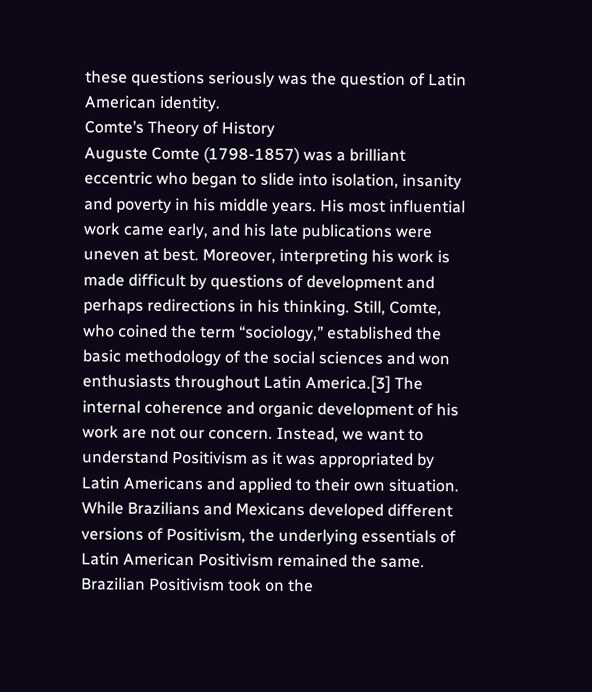these questions seriously was the question of Latin American identity.
Comte’s Theory of History
Auguste Comte (1798-1857) was a brilliant eccentric who began to slide into isolation, insanity and poverty in his middle years. His most influential work came early, and his late publications were uneven at best. Moreover, interpreting his work is made difficult by questions of development and perhaps redirections in his thinking. Still, Comte, who coined the term “sociology,” established the basic methodology of the social sciences and won enthusiasts throughout Latin America.[3] The internal coherence and organic development of his work are not our concern. Instead, we want to understand Positivism as it was appropriated by Latin Americans and applied to their own situation. While Brazilians and Mexicans developed different versions of Positivism, the underlying essentials of Latin American Positivism remained the same.
Brazilian Positivism took on the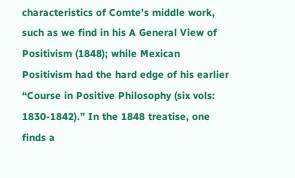characteristics of Comte’s middle work, such as we find in his A General View of Positivism (1848); while Mexican Positivism had the hard edge of his earlier “Course in Positive Philosophy (six vols: 1830-1842).” In the 1848 treatise, one finds a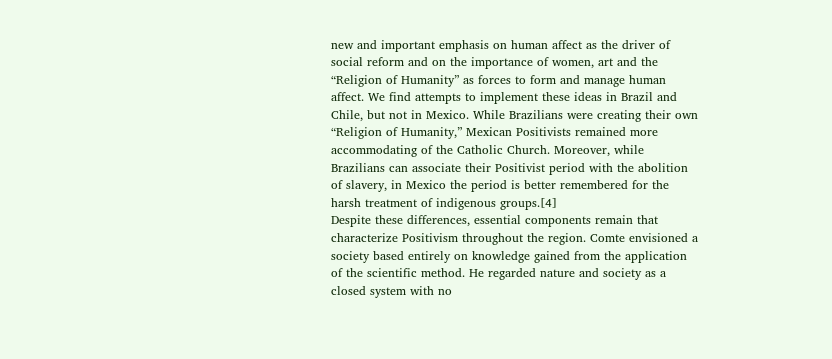new and important emphasis on human affect as the driver of social reform and on the importance of women, art and the “Religion of Humanity” as forces to form and manage human affect. We find attempts to implement these ideas in Brazil and Chile, but not in Mexico. While Brazilians were creating their own “Religion of Humanity,” Mexican Positivists remained more accommodating of the Catholic Church. Moreover, while Brazilians can associate their Positivist period with the abolition of slavery, in Mexico the period is better remembered for the harsh treatment of indigenous groups.[4]
Despite these differences, essential components remain that characterize Positivism throughout the region. Comte envisioned a society based entirely on knowledge gained from the application of the scientific method. He regarded nature and society as a closed system with no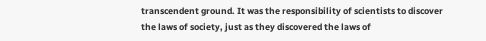transcendent ground. It was the responsibility of scientists to discover the laws of society, just as they discovered the laws of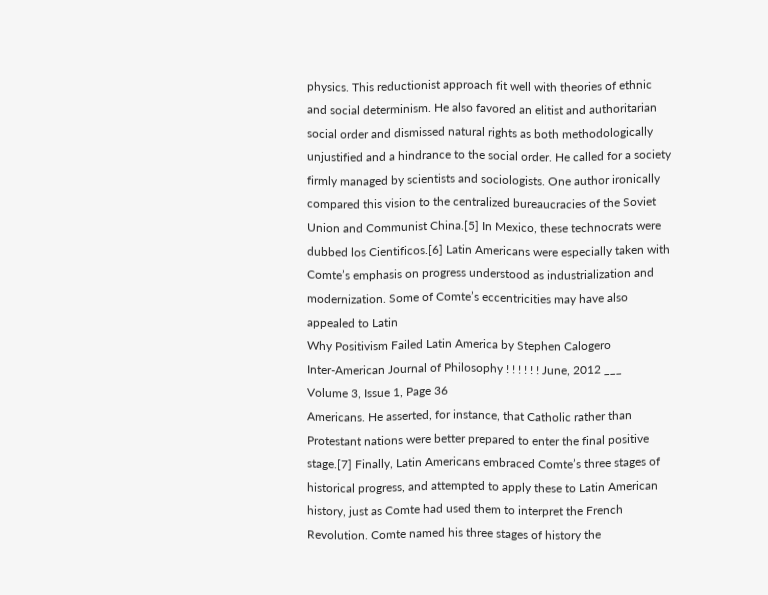physics. This reductionist approach fit well with theories of ethnic and social determinism. He also favored an elitist and authoritarian social order and dismissed natural rights as both methodologically unjustified and a hindrance to the social order. He called for a society firmly managed by scientists and sociologists. One author ironically compared this vision to the centralized bureaucracies of the Soviet Union and Communist China.[5] In Mexico, these technocrats were dubbed los Cientificos.[6] Latin Americans were especially taken with Comte’s emphasis on progress understood as industrialization and modernization. Some of Comte’s eccentricities may have also appealed to Latin
Why Positivism Failed Latin America by Stephen Calogero
Inter-American Journal of Philosophy ! ! ! ! ! ! June, 2012 ___
Volume 3, Issue 1, Page 36
Americans. He asserted, for instance, that Catholic rather than Protestant nations were better prepared to enter the final positive stage.[7] Finally, Latin Americans embraced Comte’s three stages of historical progress, and attempted to apply these to Latin American history, just as Comte had used them to interpret the French Revolution. Comte named his three stages of history the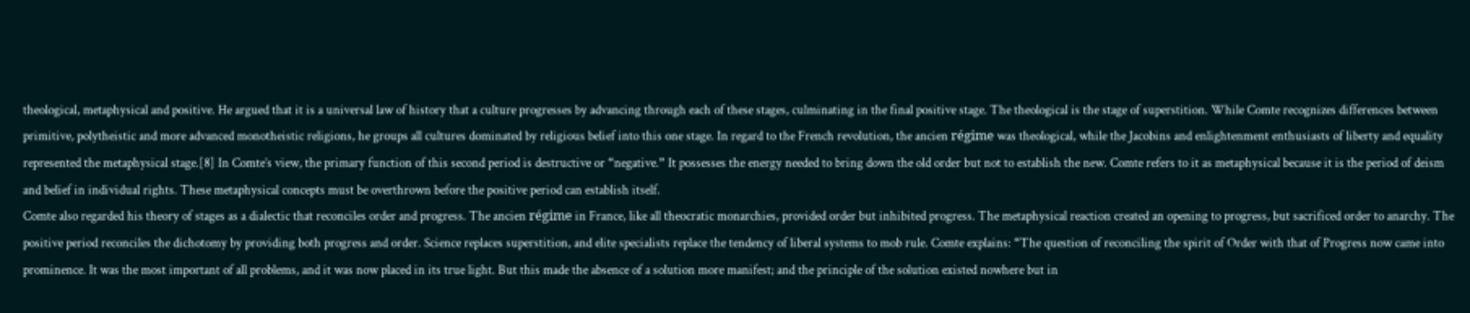theological, metaphysical and positive. He argued that it is a universal law of history that a culture progresses by advancing through each of these stages, culminating in the final positive stage. The theological is the stage of superstition. While Comte recognizes differences between primitive, polytheistic and more advanced monotheistic religions, he groups all cultures dominated by religious belief into this one stage. In regard to the French revolution, the ancien régime was theological, while the Jacobins and enlightenment enthusiasts of liberty and equality represented the metaphysical stage.[8] In Comte’s view, the primary function of this second period is destructive or “negative.” It possesses the energy needed to bring down the old order but not to establish the new. Comte refers to it as metaphysical because it is the period of deism and belief in individual rights. These metaphysical concepts must be overthrown before the positive period can establish itself.
Comte also regarded his theory of stages as a dialectic that reconciles order and progress. The ancien régime in France, like all theocratic monarchies, provided order but inhibited progress. The metaphysical reaction created an opening to progress, but sacrificed order to anarchy. The positive period reconciles the dichotomy by providing both progress and order. Science replaces superstition, and elite specialists replace the tendency of liberal systems to mob rule. Comte explains: “The question of reconciling the spirit of Order with that of Progress now came into prominence. It was the most important of all problems, and it was now placed in its true light. But this made the absence of a solution more manifest; and the principle of the solution existed nowhere but in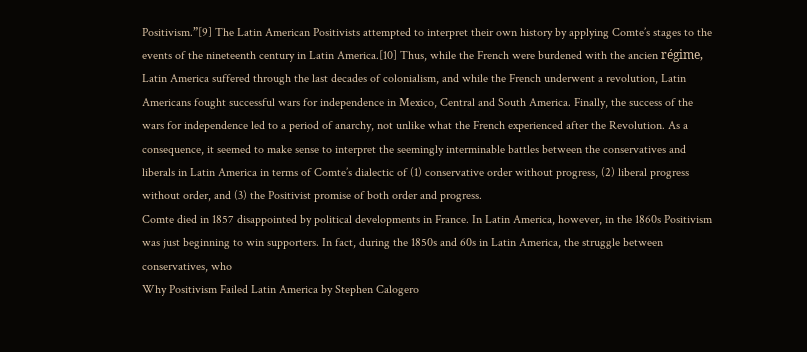Positivism.”[9] The Latin American Positivists attempted to interpret their own history by applying Comte’s stages to the events of the nineteenth century in Latin America.[10] Thus, while the French were burdened with the ancien régime, Latin America suffered through the last decades of colonialism, and while the French underwent a revolution, Latin Americans fought successful wars for independence in Mexico, Central and South America. Finally, the success of the wars for independence led to a period of anarchy, not unlike what the French experienced after the Revolution. As a consequence, it seemed to make sense to interpret the seemingly interminable battles between the conservatives and liberals in Latin America in terms of Comte’s dialectic of (1) conservative order without progress, (2) liberal progress without order, and (3) the Positivist promise of both order and progress.
Comte died in 1857 disappointed by political developments in France. In Latin America, however, in the 1860s Positivism was just beginning to win supporters. In fact, during the 1850s and 60s in Latin America, the struggle between conservatives, who
Why Positivism Failed Latin America by Stephen Calogero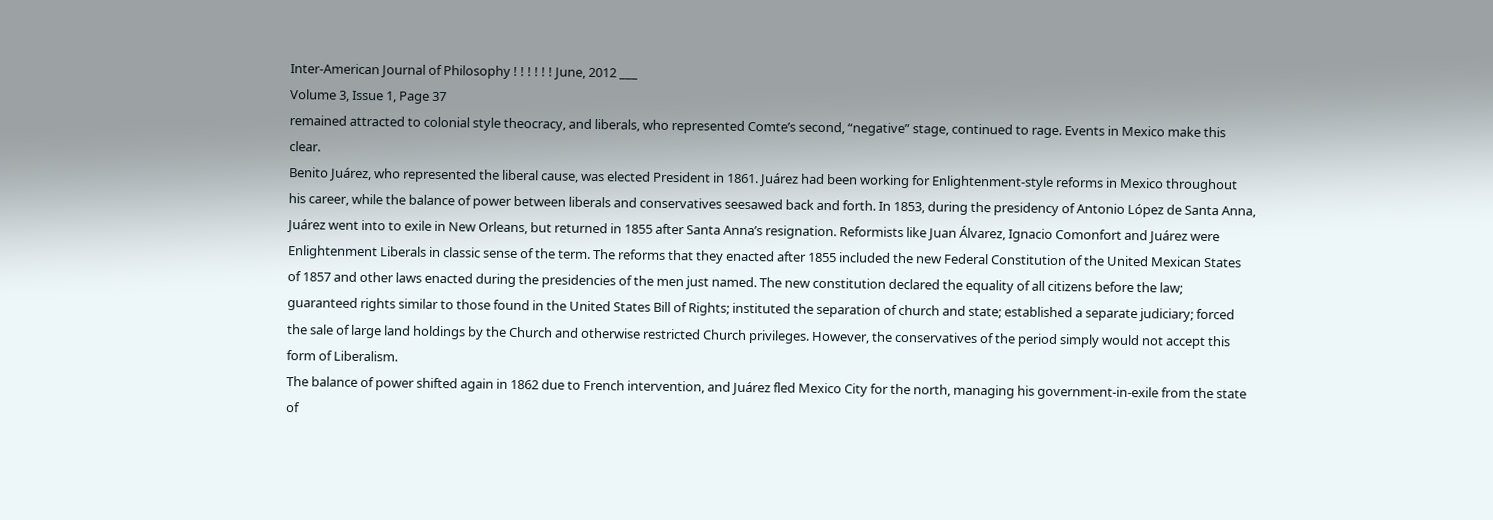Inter-American Journal of Philosophy ! ! ! ! ! ! June, 2012 ___
Volume 3, Issue 1, Page 37
remained attracted to colonial style theocracy, and liberals, who represented Comte’s second, “negative” stage, continued to rage. Events in Mexico make this clear.
Benito Juárez, who represented the liberal cause, was elected President in 1861. Juárez had been working for Enlightenment-style reforms in Mexico throughout his career, while the balance of power between liberals and conservatives seesawed back and forth. In 1853, during the presidency of Antonio López de Santa Anna, Juárez went into to exile in New Orleans, but returned in 1855 after Santa Anna’s resignation. Reformists like Juan Álvarez, Ignacio Comonfort and Juárez were Enlightenment Liberals in classic sense of the term. The reforms that they enacted after 1855 included the new Federal Constitution of the United Mexican States of 1857 and other laws enacted during the presidencies of the men just named. The new constitution declared the equality of all citizens before the law; guaranteed rights similar to those found in the United States Bill of Rights; instituted the separation of church and state; established a separate judiciary; forced the sale of large land holdings by the Church and otherwise restricted Church privileges. However, the conservatives of the period simply would not accept this form of Liberalism.
The balance of power shifted again in 1862 due to French intervention, and Juárez fled Mexico City for the north, managing his government-in-exile from the state of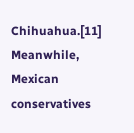Chihuahua.[11] Meanwhile, Mexican conservatives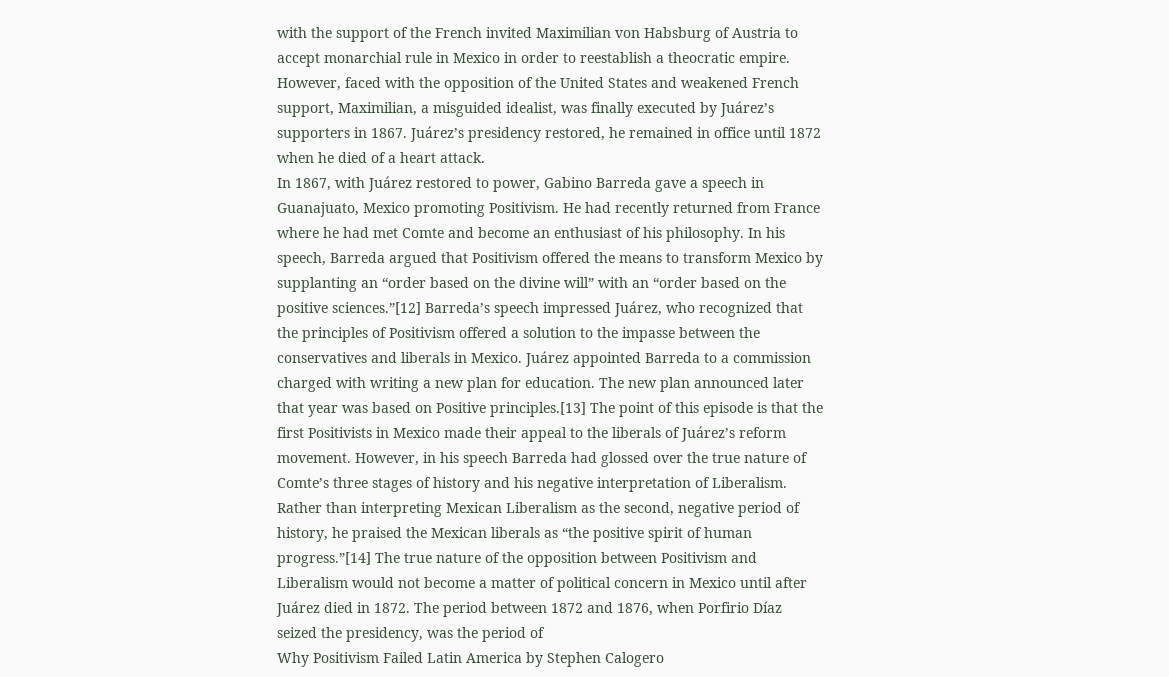with the support of the French invited Maximilian von Habsburg of Austria to accept monarchial rule in Mexico in order to reestablish a theocratic empire. However, faced with the opposition of the United States and weakened French support, Maximilian, a misguided idealist, was finally executed by Juárez’s supporters in 1867. Juárez’s presidency restored, he remained in office until 1872 when he died of a heart attack.
In 1867, with Juárez restored to power, Gabino Barreda gave a speech in Guanajuato, Mexico promoting Positivism. He had recently returned from France where he had met Comte and become an enthusiast of his philosophy. In his speech, Barreda argued that Positivism offered the means to transform Mexico by supplanting an “order based on the divine will” with an “order based on the positive sciences.”[12] Barreda’s speech impressed Juárez, who recognized that the principles of Positivism offered a solution to the impasse between the conservatives and liberals in Mexico. Juárez appointed Barreda to a commission charged with writing a new plan for education. The new plan announced later that year was based on Positive principles.[13] The point of this episode is that the first Positivists in Mexico made their appeal to the liberals of Juárez’s reform movement. However, in his speech Barreda had glossed over the true nature of Comte’s three stages of history and his negative interpretation of Liberalism. Rather than interpreting Mexican Liberalism as the second, negative period of history, he praised the Mexican liberals as “the positive spirit of human progress.”[14] The true nature of the opposition between Positivism and Liberalism would not become a matter of political concern in Mexico until after Juárez died in 1872. The period between 1872 and 1876, when Porfirio Díaz seized the presidency, was the period of
Why Positivism Failed Latin America by Stephen Calogero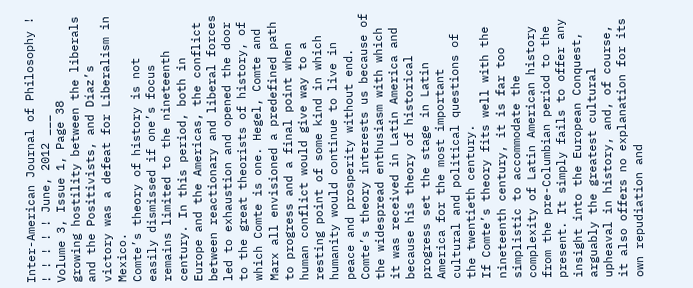Inter-American Journal of Philosophy ! ! ! ! ! ! June, 2012 ___
Volume 3, Issue 1, Page 38
growing hostility between the liberals and the Positivists, and Díaz’s victory was a defeat for Liberalism in Mexico.
Comte’s theory of history is not easily dismissed if one’s focus remains limited to the nineteenth century. In this period, both in Europe and the Americas, the conflict between reactionary and liberal forces led to exhaustion and opened the door to the great theorists of history, of which Comte is one. Hegel, Comte and Marx all envisioned a predefined path to progress and a final point when human conflict would give way to a resting point of some kind in which humanity would continue to live in peace and prosperity without end. Comte’s theory interests us because of the widespread enthusiasm with which it was received in Latin America and because his theory of historical progress set the stage in Latin America for the most important cultural and political questions of the twentieth century.
If Comte’s theory fits well with the nineteenth century, it is far too simplistic to accommodate the complexity of Latin American history from the pre-Columbian period to the present. It simply fails to offer any insight into the European Conquest, arguably the greatest cultural upheaval in history, and, of course, it also offers no explanation for its own repudiation and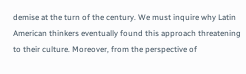demise at the turn of the century. We must inquire why Latin American thinkers eventually found this approach threatening to their culture. Moreover, from the perspective of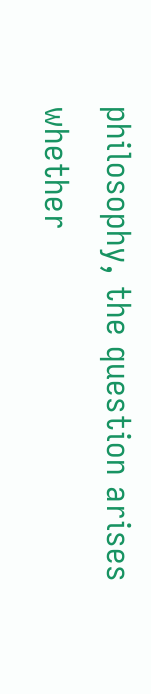philosophy, the question arises whether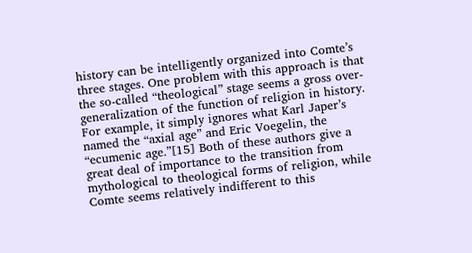history can be intelligently organized into Comte’s three stages. One problem with this approach is that the so-called “theological” stage seems a gross over-generalization of the function of religion in history. For example, it simply ignores what Karl Japer’s named the “axial age” and Eric Voegelin, the “ecumenic age.”[15] Both of these authors give a great deal of importance to the transition from mythological to theological forms of religion, while Comte seems relatively indifferent to this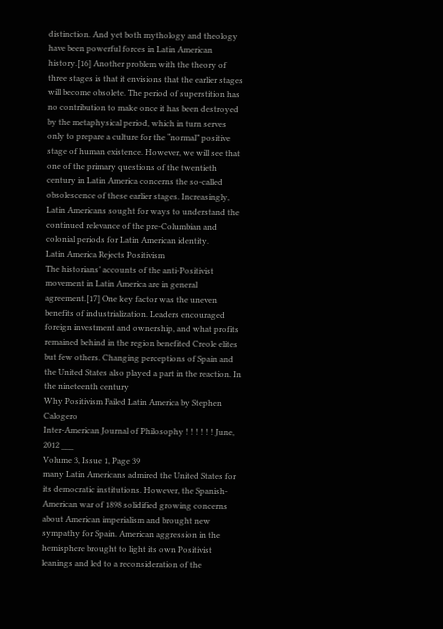distinction. And yet both mythology and theology have been powerful forces in Latin American history.[16] Another problem with the theory of three stages is that it envisions that the earlier stages will become obsolete. The period of superstition has no contribution to make once it has been destroyed by the metaphysical period, which in turn serves only to prepare a culture for the “normal” positive stage of human existence. However, we will see that one of the primary questions of the twentieth century in Latin America concerns the so-called obsolescence of these earlier stages. Increasingly, Latin Americans sought for ways to understand the continued relevance of the pre-Columbian and colonial periods for Latin American identity.
Latin America Rejects Positivism
The historians’ accounts of the anti-Positivist movement in Latin America are in general agreement.[17] One key factor was the uneven benefits of industrialization. Leaders encouraged foreign investment and ownership, and what profits remained behind in the region benefited Creole elites but few others. Changing perceptions of Spain and the United States also played a part in the reaction. In the nineteenth century
Why Positivism Failed Latin America by Stephen Calogero
Inter-American Journal of Philosophy ! ! ! ! ! ! June, 2012 ___
Volume 3, Issue 1, Page 39
many Latin Americans admired the United States for its democratic institutions. However, the Spanish-American war of 1898 solidified growing concerns about American imperialism and brought new sympathy for Spain. American aggression in the hemisphere brought to light its own Positivist leanings and led to a reconsideration of the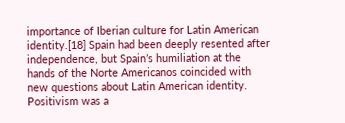importance of Iberian culture for Latin American identity.[18] Spain had been deeply resented after independence, but Spain’s humiliation at the hands of the Norte Americanos coincided with new questions about Latin American identity. Positivism was a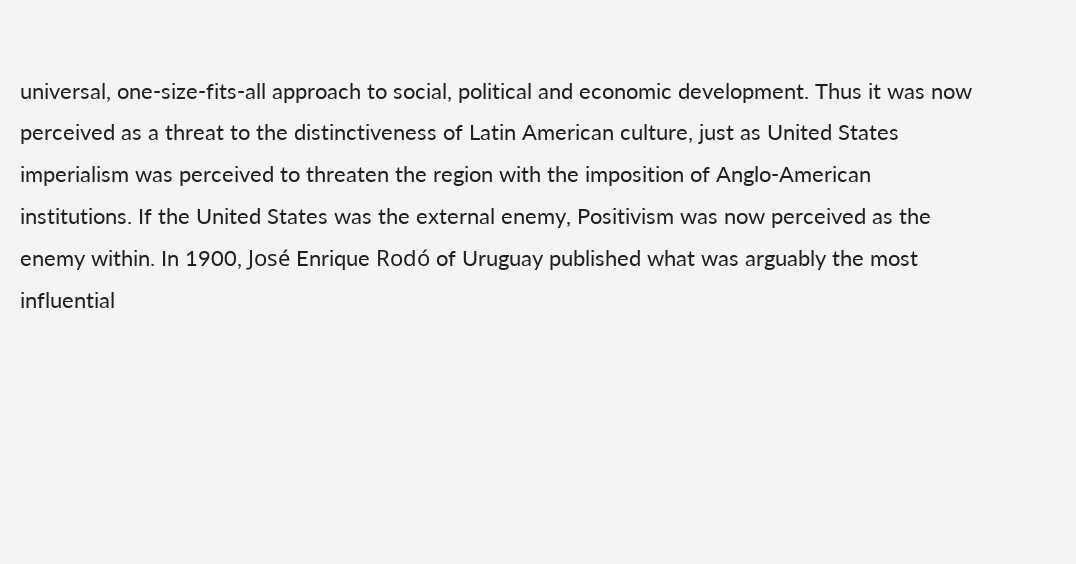universal, one-size-fits-all approach to social, political and economic development. Thus it was now perceived as a threat to the distinctiveness of Latin American culture, just as United States imperialism was perceived to threaten the region with the imposition of Anglo-American institutions. If the United States was the external enemy, Positivism was now perceived as the enemy within. In 1900, José Enrique Rodó of Uruguay published what was arguably the most influential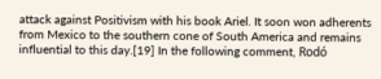attack against Positivism with his book Ariel. It soon won adherents from Mexico to the southern cone of South America and remains influential to this day.[19] In the following comment, Rodó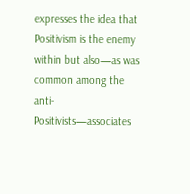expresses the idea that Positivism is the enemy within but also—as was common among the anti-Positivists—associates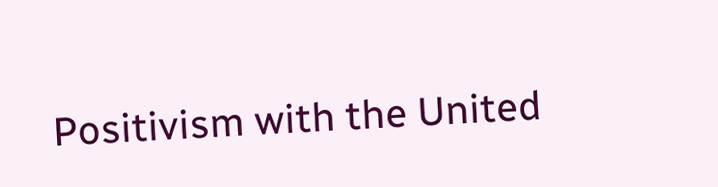Positivism with the United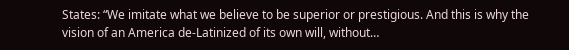States: “We imitate what we believe to be superior or prestigious. And this is why the vision of an America de-Latinized of its own will, without…